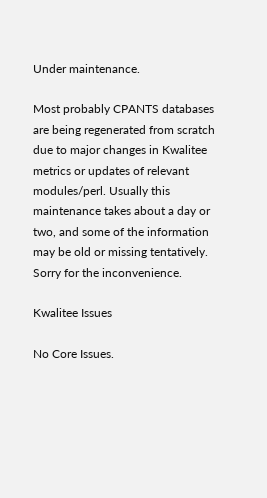Under maintenance.

Most probably CPANTS databases are being regenerated from scratch due to major changes in Kwalitee metrics or updates of relevant modules/perl. Usually this maintenance takes about a day or two, and some of the information may be old or missing tentatively. Sorry for the inconvenience.

Kwalitee Issues

No Core Issues.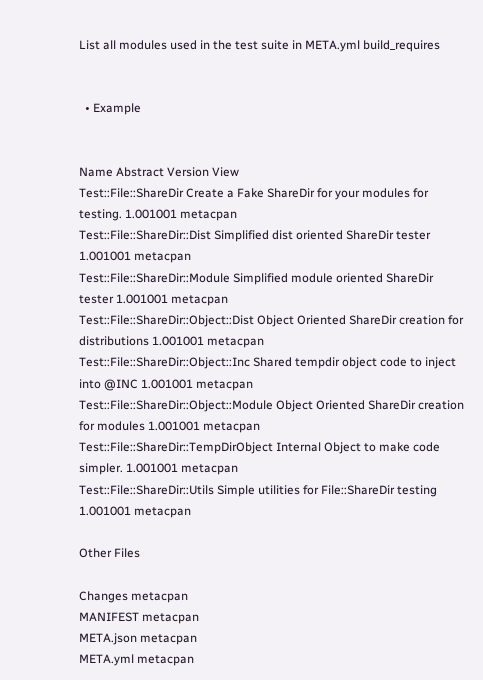List all modules used in the test suite in META.yml build_requires


  • Example


Name Abstract Version View
Test::File::ShareDir Create a Fake ShareDir for your modules for testing. 1.001001 metacpan
Test::File::ShareDir::Dist Simplified dist oriented ShareDir tester 1.001001 metacpan
Test::File::ShareDir::Module Simplified module oriented ShareDir tester 1.001001 metacpan
Test::File::ShareDir::Object::Dist Object Oriented ShareDir creation for distributions 1.001001 metacpan
Test::File::ShareDir::Object::Inc Shared tempdir object code to inject into @INC 1.001001 metacpan
Test::File::ShareDir::Object::Module Object Oriented ShareDir creation for modules 1.001001 metacpan
Test::File::ShareDir::TempDirObject Internal Object to make code simpler. 1.001001 metacpan
Test::File::ShareDir::Utils Simple utilities for File::ShareDir testing 1.001001 metacpan

Other Files

Changes metacpan
MANIFEST metacpan
META.json metacpan
META.yml metacpan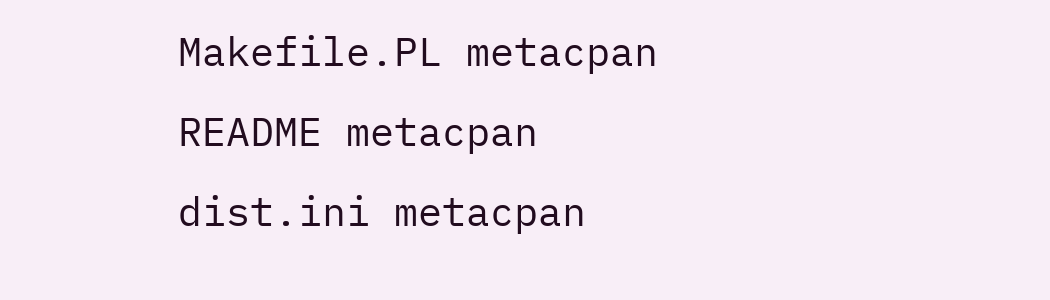Makefile.PL metacpan
README metacpan
dist.ini metacpan